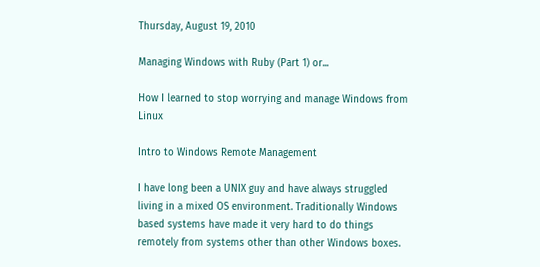Thursday, August 19, 2010

Managing Windows with Ruby (Part 1) or...

How I learned to stop worrying and manage Windows from Linux

Intro to Windows Remote Management

I have long been a UNIX guy and have always struggled living in a mixed OS environment. Traditionally Windows based systems have made it very hard to do things remotely from systems other than other Windows boxes.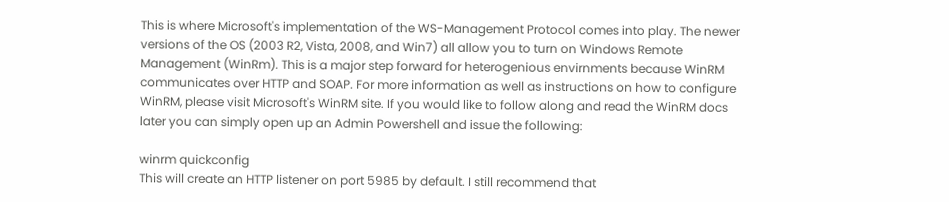This is where Microsoft's implementation of the WS-Management Protocol comes into play. The newer versions of the OS (2003 R2, Vista, 2008, and Win7) all allow you to turn on Windows Remote Management (WinRm). This is a major step forward for heterogenious envirnments because WinRM communicates over HTTP and SOAP. For more information as well as instructions on how to configure WinRM, please visit Microsoft's WinRM site. If you would like to follow along and read the WinRM docs later you can simply open up an Admin Powershell and issue the following:

winrm quickconfig
This will create an HTTP listener on port 5985 by default. I still recommend that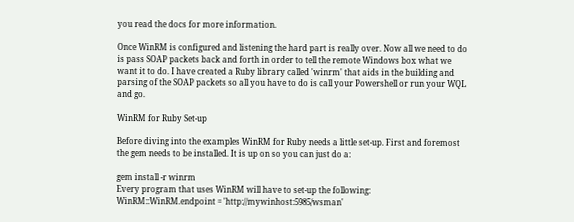you read the docs for more information.

Once WinRM is configured and listening the hard part is really over. Now all we need to do is pass SOAP packets back and forth in order to tell the remote Windows box what we want it to do. I have created a Ruby library called 'winrm' that aids in the building and parsing of the SOAP packets so all you have to do is call your Powershell or run your WQL and go.

WinRM for Ruby Set-up

Before diving into the examples WinRM for Ruby needs a little set-up. First and foremost the gem needs to be installed. It is up on so you can just do a:

gem install -r winrm
Every program that uses WinRM will have to set-up the following:
WinRM::WinRM.endpoint = 'http://mywinhost:5985/wsman'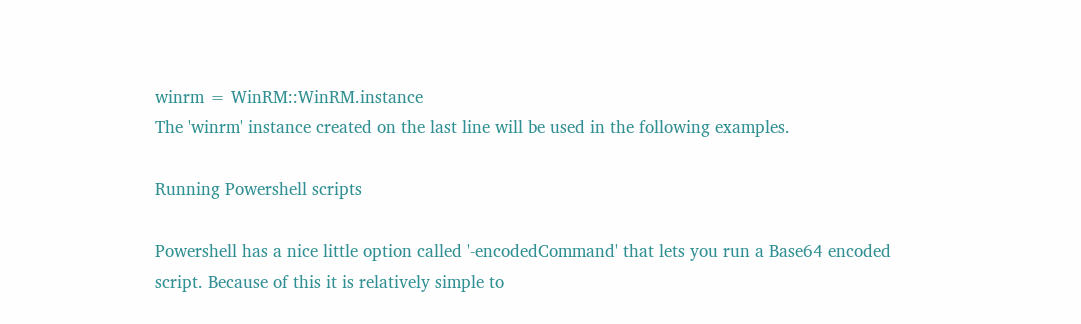winrm = WinRM::WinRM.instance
The 'winrm' instance created on the last line will be used in the following examples.

Running Powershell scripts

Powershell has a nice little option called '-encodedCommand' that lets you run a Base64 encoded script. Because of this it is relatively simple to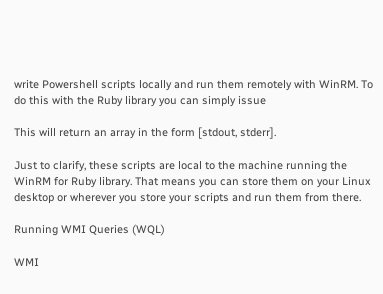write Powershell scripts locally and run them remotely with WinRM. To do this with the Ruby library you can simply issue

This will return an array in the form [stdout, stderr].

Just to clarify, these scripts are local to the machine running the WinRM for Ruby library. That means you can store them on your Linux desktop or wherever you store your scripts and run them from there.

Running WMI Queries (WQL)

WMI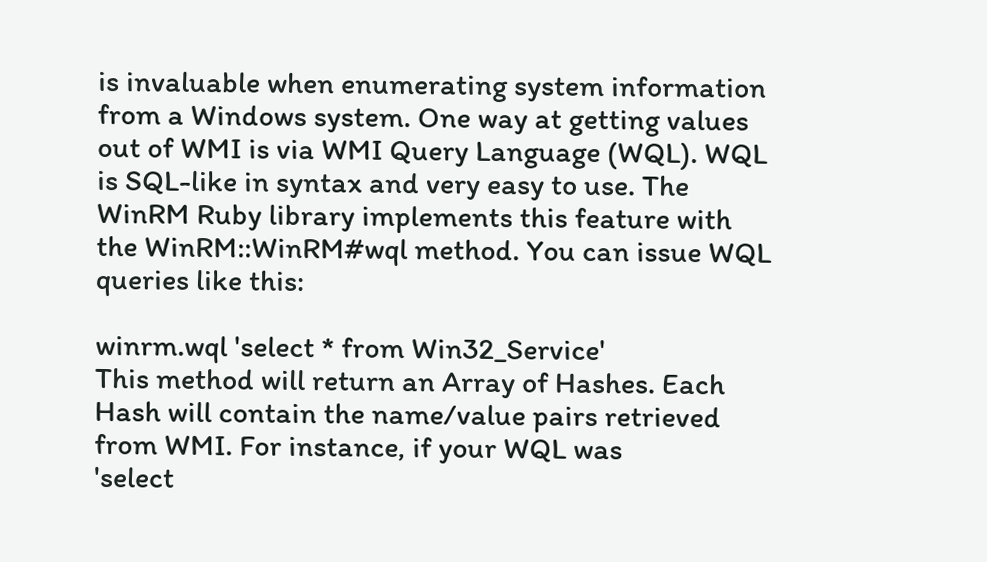is invaluable when enumerating system information from a Windows system. One way at getting values out of WMI is via WMI Query Language (WQL). WQL is SQL-like in syntax and very easy to use. The WinRM Ruby library implements this feature with the WinRM::WinRM#wql method. You can issue WQL queries like this:

winrm.wql 'select * from Win32_Service'
This method will return an Array of Hashes. Each Hash will contain the name/value pairs retrieved from WMI. For instance, if your WQL was
'select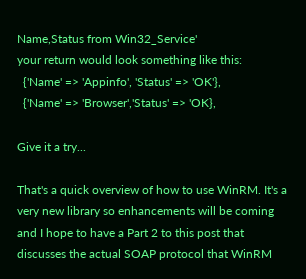Name,Status from Win32_Service'
your return would look something like this:
  {'Name' => 'Appinfo', 'Status' => 'OK'},
  {'Name' => 'Browser','Status' => 'OK},

Give it a try...

That's a quick overview of how to use WinRM. It's a very new library so enhancements will be coming and I hope to have a Part 2 to this post that discusses the actual SOAP protocol that WinRM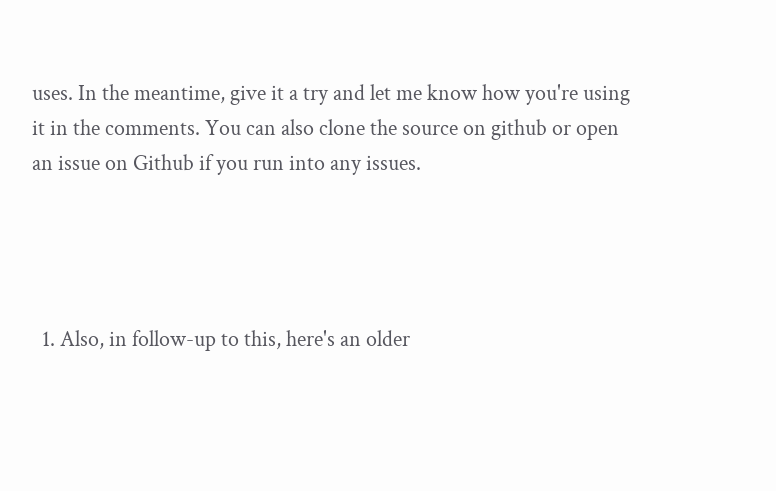uses. In the meantime, give it a try and let me know how you're using it in the comments. You can also clone the source on github or open an issue on Github if you run into any issues.




  1. Also, in follow-up to this, here's an older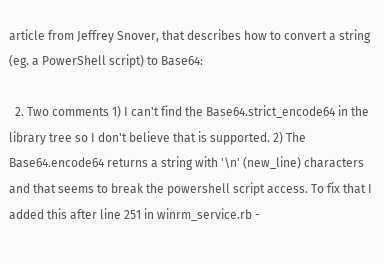article from Jeffrey Snover, that describes how to convert a string (eg. a PowerShell script) to Base64:

  2. Two comments 1) I can't find the Base64.strict_encode64 in the library tree so I don't believe that is supported. 2) The Base64.encode64 returns a string with '\n' (new_line) characters and that seems to break the powershell script access. To fix that I added this after line 251 in winrm_service.rb -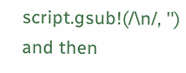script.gsub!(/\n/, '') and then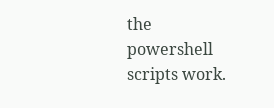the powershell scripts work.